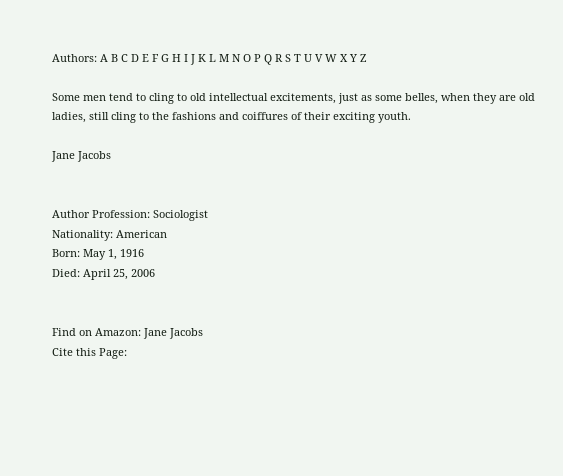Authors: A B C D E F G H I J K L M N O P Q R S T U V W X Y Z

Some men tend to cling to old intellectual excitements, just as some belles, when they are old ladies, still cling to the fashions and coiffures of their exciting youth.

Jane Jacobs


Author Profession: Sociologist
Nationality: American
Born: May 1, 1916
Died: April 25, 2006


Find on Amazon: Jane Jacobs
Cite this Page: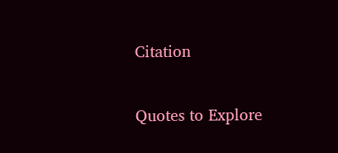Citation

Quotes to Explore